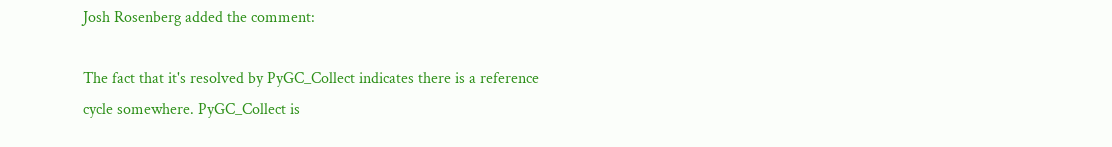Josh Rosenberg added the comment:

The fact that it's resolved by PyGC_Collect indicates there is a reference
cycle somewhere. PyGC_Collect is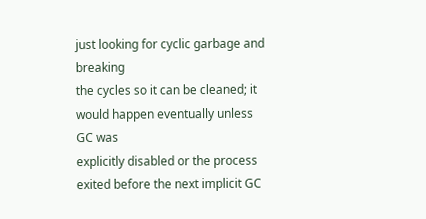just looking for cyclic garbage and breaking
the cycles so it can be cleaned; it would happen eventually unless GC was
explicitly disabled or the process exited before the next implicit GC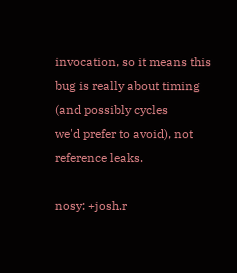invocation, so it means this bug is really about timing (and possibly cycles
we'd prefer to avoid), not reference leaks.

nosy: +josh.r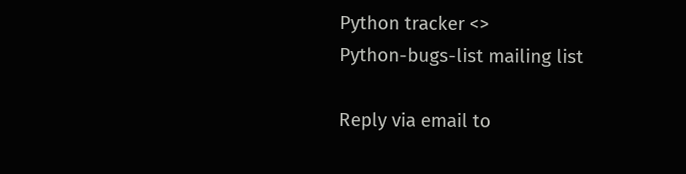Python tracker <>
Python-bugs-list mailing list

Reply via email to